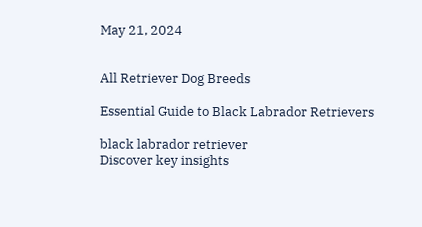May 21, 2024


All Retriever Dog Breeds

Essential Guide to Black Labrador Retrievers

black labrador retriever
Discover key insights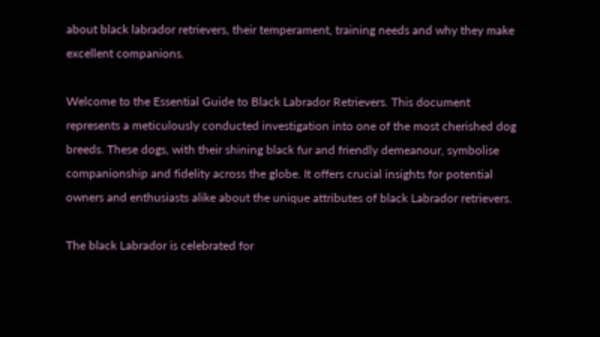about black labrador retrievers, their temperament, training needs and why they make excellent companions.

Welcome to the Essential Guide to Black Labrador Retrievers. This document represents a meticulously conducted investigation into one of the most cherished dog breeds. These dogs, with their shining black fur and friendly demeanour, symbolise companionship and fidelity across the globe. It offers crucial insights for potential owners and enthusiasts alike about the unique attributes of black Labrador retrievers.

The black Labrador is celebrated for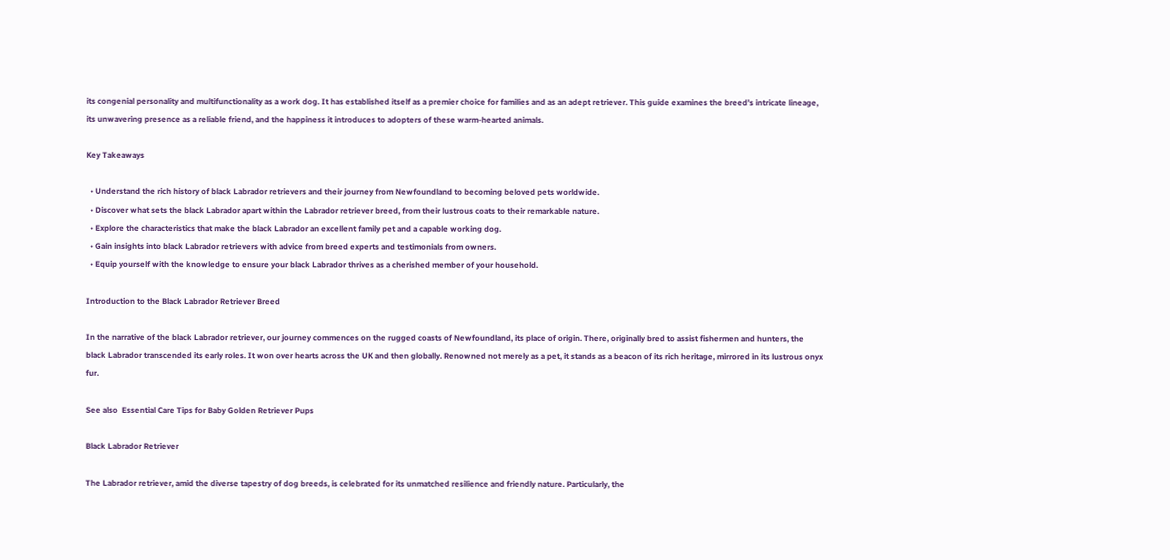its congenial personality and multifunctionality as a work dog. It has established itself as a premier choice for families and as an adept retriever. This guide examines the breed’s intricate lineage, its unwavering presence as a reliable friend, and the happiness it introduces to adopters of these warm-hearted animals.

Key Takeaways

  • Understand the rich history of black Labrador retrievers and their journey from Newfoundland to becoming beloved pets worldwide.
  • Discover what sets the black Labrador apart within the Labrador retriever breed, from their lustrous coats to their remarkable nature.
  • Explore the characteristics that make the black Labrador an excellent family pet and a capable working dog.
  • Gain insights into black Labrador retrievers with advice from breed experts and testimonials from owners.
  • Equip yourself with the knowledge to ensure your black Labrador thrives as a cherished member of your household.

Introduction to the Black Labrador Retriever Breed

In the narrative of the black Labrador retriever, our journey commences on the rugged coasts of Newfoundland, its place of origin. There, originally bred to assist fishermen and hunters, the black Labrador transcended its early roles. It won over hearts across the UK and then globally. Renowned not merely as a pet, it stands as a beacon of its rich heritage, mirrored in its lustrous onyx fur.

See also  Essential Care Tips for Baby Golden Retriever Pups

Black Labrador Retriever

The Labrador retriever, amid the diverse tapestry of dog breeds, is celebrated for its unmatched resilience and friendly nature. Particularly, the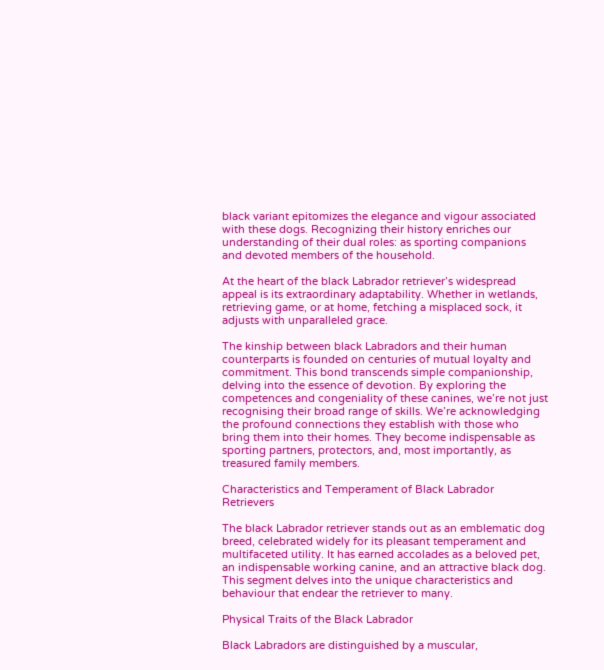black variant epitomizes the elegance and vigour associated with these dogs. Recognizing their history enriches our understanding of their dual roles: as sporting companions and devoted members of the household.

At the heart of the black Labrador retriever’s widespread appeal is its extraordinary adaptability. Whether in wetlands, retrieving game, or at home, fetching a misplaced sock, it adjusts with unparalleled grace.

The kinship between black Labradors and their human counterparts is founded on centuries of mutual loyalty and commitment. This bond transcends simple companionship, delving into the essence of devotion. By exploring the competences and congeniality of these canines, we’re not just recognising their broad range of skills. We’re acknowledging the profound connections they establish with those who bring them into their homes. They become indispensable as sporting partners, protectors, and, most importantly, as treasured family members.

Characteristics and Temperament of Black Labrador Retrievers

The black Labrador retriever stands out as an emblematic dog breed, celebrated widely for its pleasant temperament and multifaceted utility. It has earned accolades as a beloved pet, an indispensable working canine, and an attractive black dog. This segment delves into the unique characteristics and behaviour that endear the retriever to many.

Physical Traits of the Black Labrador

Black Labradors are distinguished by a muscular,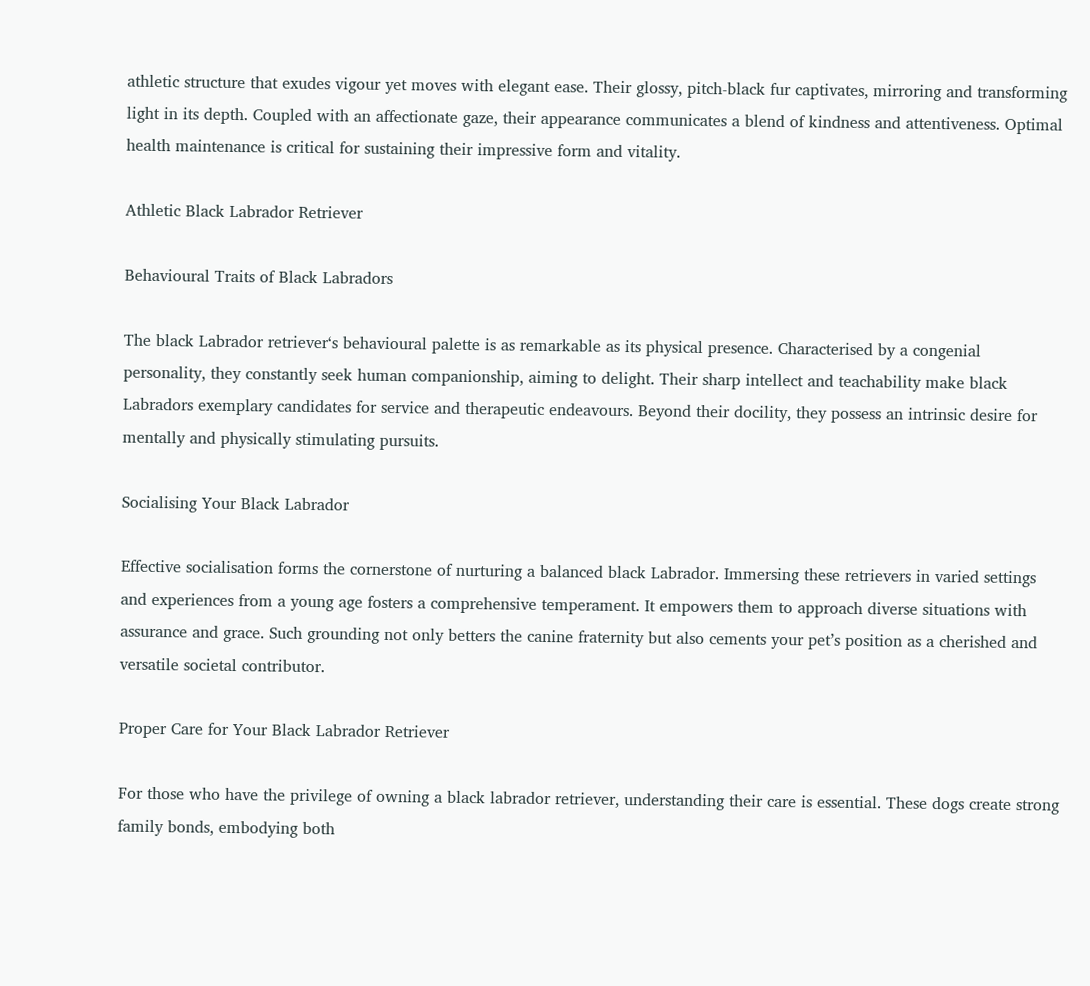athletic structure that exudes vigour yet moves with elegant ease. Their glossy, pitch-black fur captivates, mirroring and transforming light in its depth. Coupled with an affectionate gaze, their appearance communicates a blend of kindness and attentiveness. Optimal health maintenance is critical for sustaining their impressive form and vitality.

Athletic Black Labrador Retriever

Behavioural Traits of Black Labradors

The black Labrador retriever‘s behavioural palette is as remarkable as its physical presence. Characterised by a congenial personality, they constantly seek human companionship, aiming to delight. Their sharp intellect and teachability make black Labradors exemplary candidates for service and therapeutic endeavours. Beyond their docility, they possess an intrinsic desire for mentally and physically stimulating pursuits.

Socialising Your Black Labrador

Effective socialisation forms the cornerstone of nurturing a balanced black Labrador. Immersing these retrievers in varied settings and experiences from a young age fosters a comprehensive temperament. It empowers them to approach diverse situations with assurance and grace. Such grounding not only betters the canine fraternity but also cements your pet’s position as a cherished and versatile societal contributor.

Proper Care for Your Black Labrador Retriever

For those who have the privilege of owning a black labrador retriever, understanding their care is essential. These dogs create strong family bonds, embodying both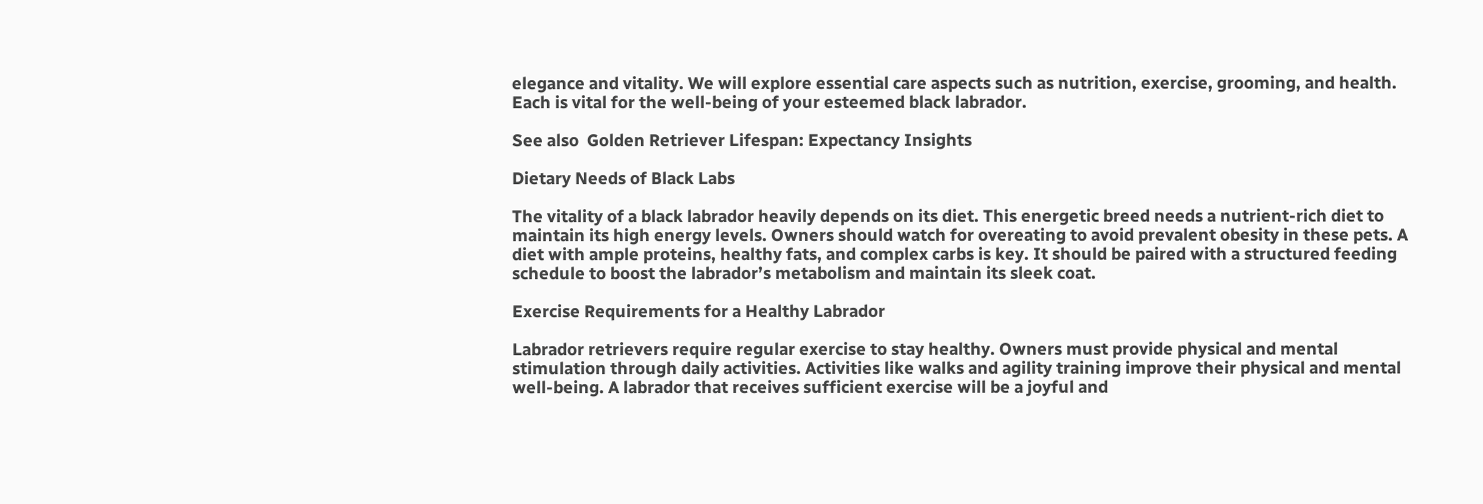elegance and vitality. We will explore essential care aspects such as nutrition, exercise, grooming, and health. Each is vital for the well-being of your esteemed black labrador.

See also  Golden Retriever Lifespan: Expectancy Insights

Dietary Needs of Black Labs

The vitality of a black labrador heavily depends on its diet. This energetic breed needs a nutrient-rich diet to maintain its high energy levels. Owners should watch for overeating to avoid prevalent obesity in these pets. A diet with ample proteins, healthy fats, and complex carbs is key. It should be paired with a structured feeding schedule to boost the labrador’s metabolism and maintain its sleek coat.

Exercise Requirements for a Healthy Labrador

Labrador retrievers require regular exercise to stay healthy. Owners must provide physical and mental stimulation through daily activities. Activities like walks and agility training improve their physical and mental well-being. A labrador that receives sufficient exercise will be a joyful and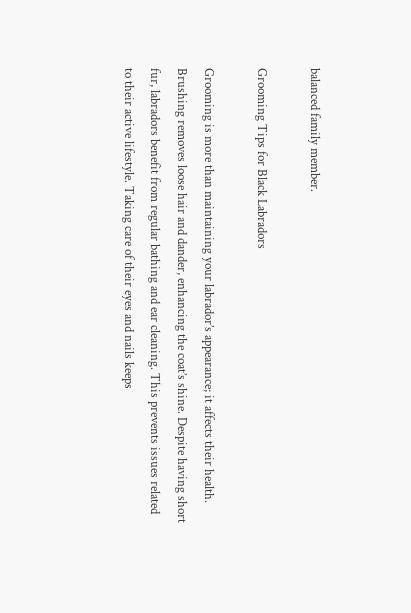balanced family member.

Grooming Tips for Black Labradors

Grooming is more than maintaining your labrador’s appearance; it affects their health. Brushing removes loose hair and dander, enhancing the coat’s shine. Despite having short fur, labradors benefit from regular bathing and ear cleaning. This prevents issues related to their active lifestyle. Taking care of their eyes and nails keeps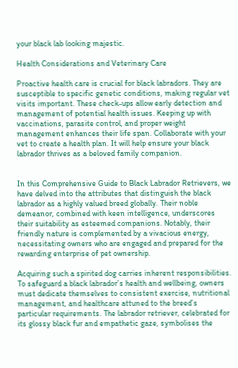your black lab looking majestic.

Health Considerations and Veterinary Care

Proactive health care is crucial for black labradors. They are susceptible to specific genetic conditions, making regular vet visits important. These check-ups allow early detection and management of potential health issues. Keeping up with vaccinations, parasite control, and proper weight management enhances their life span. Collaborate with your vet to create a health plan. It will help ensure your black labrador thrives as a beloved family companion.


In this Comprehensive Guide to Black Labrador Retrievers, we have delved into the attributes that distinguish the black labrador as a highly valued breed globally. Their noble demeanor, combined with keen intelligence, underscores their suitability as esteemed companions. Notably, their friendly nature is complemented by a vivacious energy, necessitating owners who are engaged and prepared for the rewarding enterprise of pet ownership.

Acquiring such a spirited dog carries inherent responsibilities. To safeguard a black labrador’s health and wellbeing, owners must dedicate themselves to consistent exercise, nutritional management, and healthcare attuned to the breed’s particular requirements. The labrador retriever, celebrated for its glossy black fur and empathetic gaze, symbolises the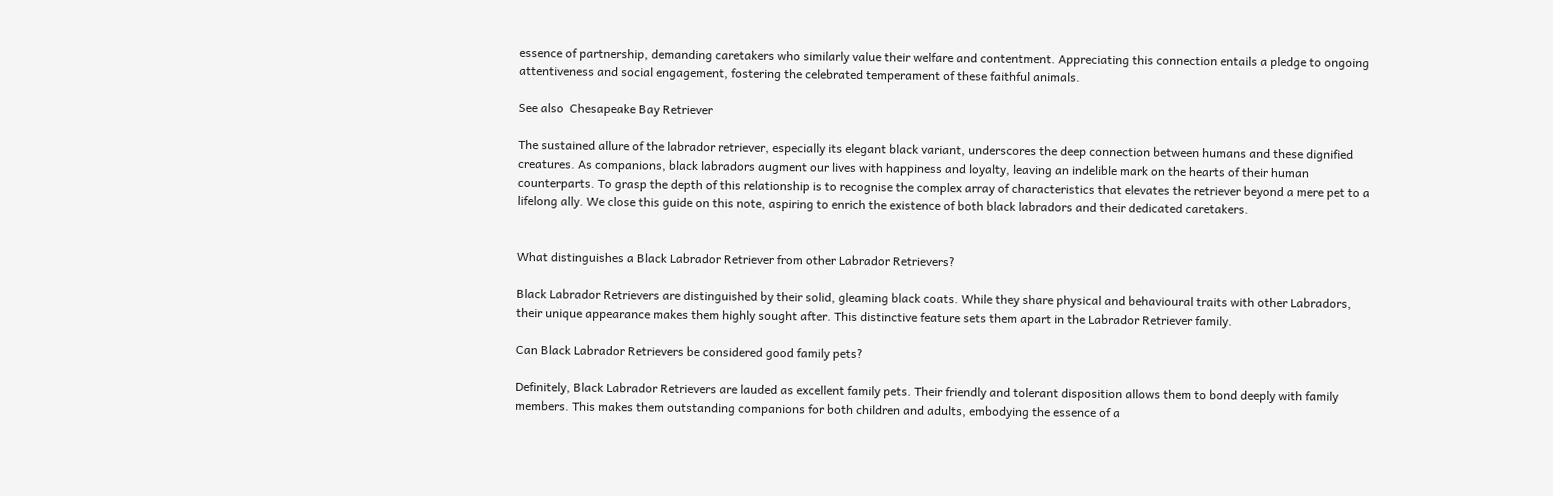essence of partnership, demanding caretakers who similarly value their welfare and contentment. Appreciating this connection entails a pledge to ongoing attentiveness and social engagement, fostering the celebrated temperament of these faithful animals.

See also  Chesapeake Bay Retriever

The sustained allure of the labrador retriever, especially its elegant black variant, underscores the deep connection between humans and these dignified creatures. As companions, black labradors augment our lives with happiness and loyalty, leaving an indelible mark on the hearts of their human counterparts. To grasp the depth of this relationship is to recognise the complex array of characteristics that elevates the retriever beyond a mere pet to a lifelong ally. We close this guide on this note, aspiring to enrich the existence of both black labradors and their dedicated caretakers.


What distinguishes a Black Labrador Retriever from other Labrador Retrievers?

Black Labrador Retrievers are distinguished by their solid, gleaming black coats. While they share physical and behavioural traits with other Labradors, their unique appearance makes them highly sought after. This distinctive feature sets them apart in the Labrador Retriever family.

Can Black Labrador Retrievers be considered good family pets?

Definitely, Black Labrador Retrievers are lauded as excellent family pets. Their friendly and tolerant disposition allows them to bond deeply with family members. This makes them outstanding companions for both children and adults, embodying the essence of a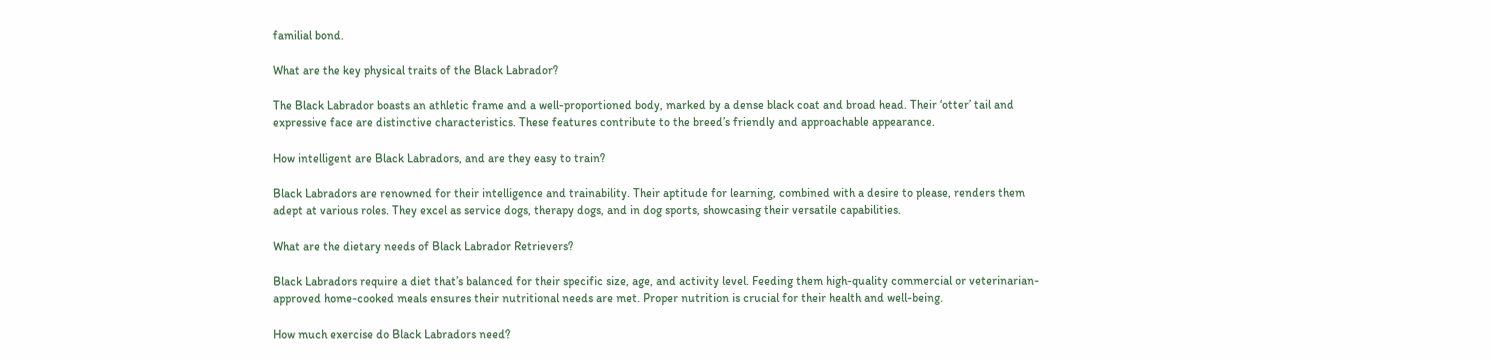familial bond.

What are the key physical traits of the Black Labrador?

The Black Labrador boasts an athletic frame and a well-proportioned body, marked by a dense black coat and broad head. Their ‘otter’ tail and expressive face are distinctive characteristics. These features contribute to the breed’s friendly and approachable appearance.

How intelligent are Black Labradors, and are they easy to train?

Black Labradors are renowned for their intelligence and trainability. Their aptitude for learning, combined with a desire to please, renders them adept at various roles. They excel as service dogs, therapy dogs, and in dog sports, showcasing their versatile capabilities.

What are the dietary needs of Black Labrador Retrievers?

Black Labradors require a diet that’s balanced for their specific size, age, and activity level. Feeding them high-quality commercial or veterinarian-approved home-cooked meals ensures their nutritional needs are met. Proper nutrition is crucial for their health and well-being.

How much exercise do Black Labradors need?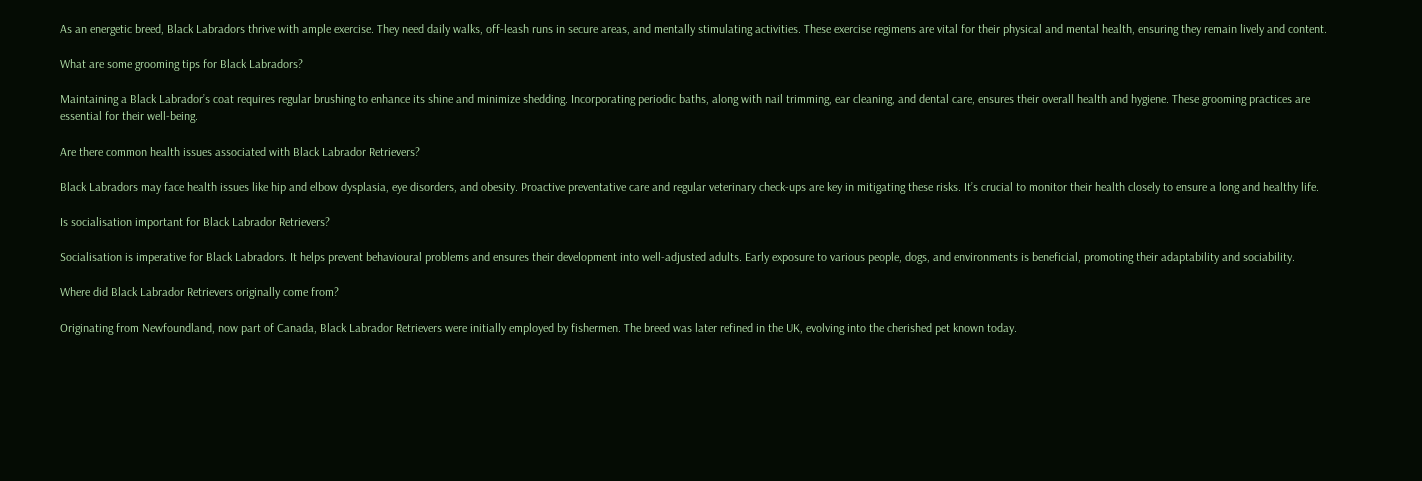As an energetic breed, Black Labradors thrive with ample exercise. They need daily walks, off-leash runs in secure areas, and mentally stimulating activities. These exercise regimens are vital for their physical and mental health, ensuring they remain lively and content.

What are some grooming tips for Black Labradors?

Maintaining a Black Labrador’s coat requires regular brushing to enhance its shine and minimize shedding. Incorporating periodic baths, along with nail trimming, ear cleaning, and dental care, ensures their overall health and hygiene. These grooming practices are essential for their well-being.

Are there common health issues associated with Black Labrador Retrievers?

Black Labradors may face health issues like hip and elbow dysplasia, eye disorders, and obesity. Proactive preventative care and regular veterinary check-ups are key in mitigating these risks. It’s crucial to monitor their health closely to ensure a long and healthy life.

Is socialisation important for Black Labrador Retrievers?

Socialisation is imperative for Black Labradors. It helps prevent behavioural problems and ensures their development into well-adjusted adults. Early exposure to various people, dogs, and environments is beneficial, promoting their adaptability and sociability.

Where did Black Labrador Retrievers originally come from?

Originating from Newfoundland, now part of Canada, Black Labrador Retrievers were initially employed by fishermen. The breed was later refined in the UK, evolving into the cherished pet known today.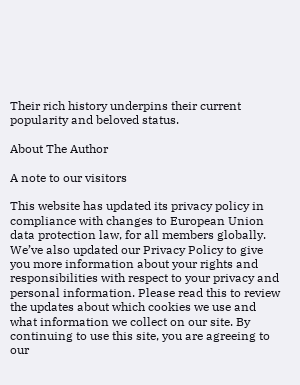Their rich history underpins their current popularity and beloved status.

About The Author

A note to our visitors

This website has updated its privacy policy in compliance with changes to European Union data protection law, for all members globally. We’ve also updated our Privacy Policy to give you more information about your rights and responsibilities with respect to your privacy and personal information. Please read this to review the updates about which cookies we use and what information we collect on our site. By continuing to use this site, you are agreeing to our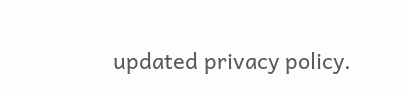updated privacy policy.